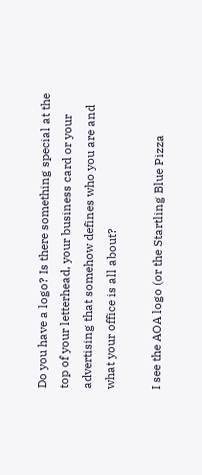Do you have a logo? Is there something special at the top of your letterhead, your business card or your advertising that somehow defines who you are and what your office is all about?

I see the AOA logo (or the Startling Blue Pizza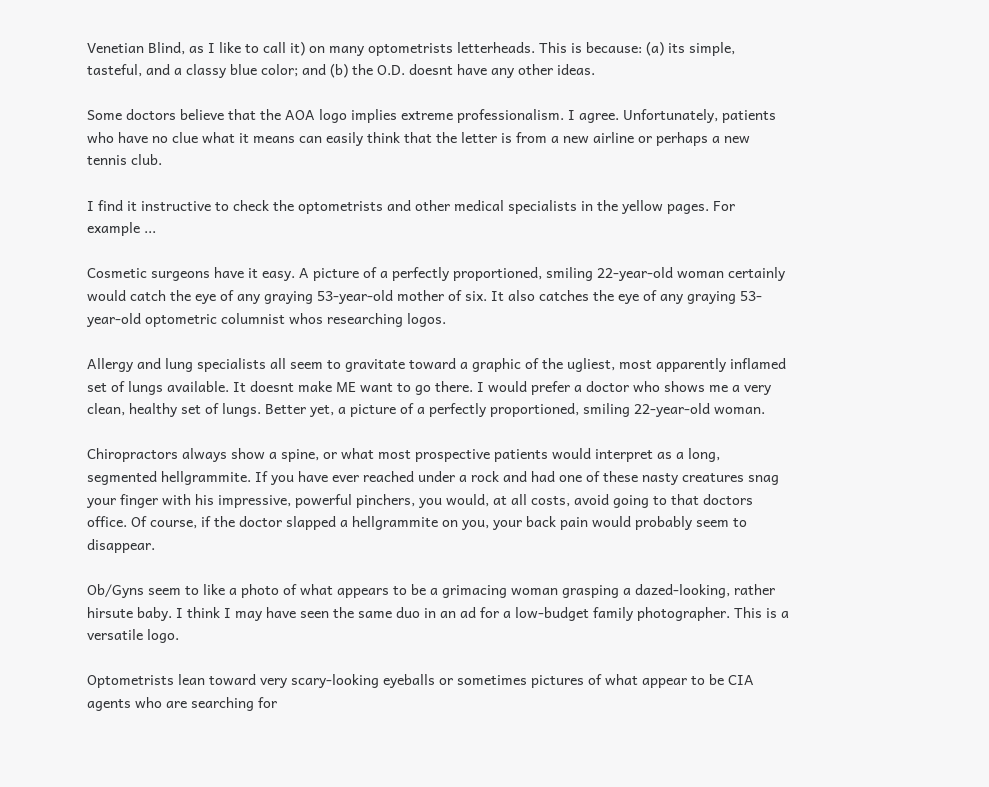Venetian Blind, as I like to call it) on many optometrists letterheads. This is because: (a) its simple, tasteful, and a classy blue color; and (b) the O.D. doesnt have any other ideas.

Some doctors believe that the AOA logo implies extreme professionalism. I agree. Unfortunately, patients who have no clue what it means can easily think that the letter is from a new airline or perhaps a new tennis club.

I find it instructive to check the optometrists and other medical specialists in the yellow pages. For example ...

Cosmetic surgeons have it easy. A picture of a perfectly proportioned, smiling 22-year-old woman certainly would catch the eye of any graying 53-year-old mother of six. It also catches the eye of any graying 53-year-old optometric columnist whos researching logos.

Allergy and lung specialists all seem to gravitate toward a graphic of the ugliest, most apparently inflamed set of lungs available. It doesnt make ME want to go there. I would prefer a doctor who shows me a very clean, healthy set of lungs. Better yet, a picture of a perfectly proportioned, smiling 22-year-old woman.

Chiropractors always show a spine, or what most prospective patients would interpret as a long, segmented hellgrammite. If you have ever reached under a rock and had one of these nasty creatures snag your finger with his impressive, powerful pinchers, you would, at all costs, avoid going to that doctors office. Of course, if the doctor slapped a hellgrammite on you, your back pain would probably seem to disappear.

Ob/Gyns seem to like a photo of what appears to be a grimacing woman grasping a dazed-looking, rather hirsute baby. I think I may have seen the same duo in an ad for a low-budget family photographer. This is a versatile logo.

Optometrists lean toward very scary-looking eyeballs or sometimes pictures of what appear to be CIA agents who are searching for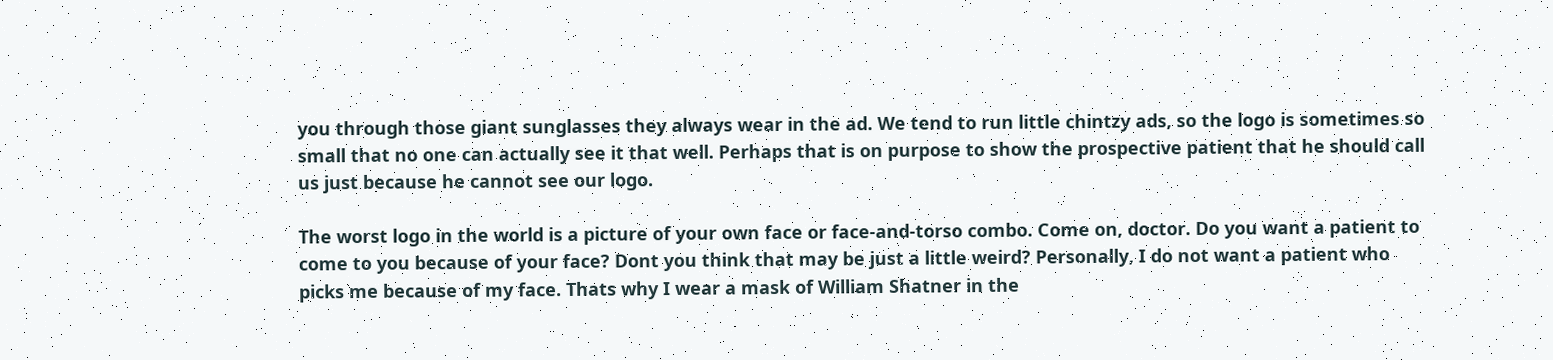you through those giant sunglasses they always wear in the ad. We tend to run little chintzy ads, so the logo is sometimes so small that no one can actually see it that well. Perhaps that is on purpose to show the prospective patient that he should call us just because he cannot see our logo.

The worst logo in the world is a picture of your own face or face-and-torso combo. Come on, doctor. Do you want a patient to come to you because of your face? Dont you think that may be just a little weird? Personally, I do not want a patient who picks me because of my face. Thats why I wear a mask of William Shatner in the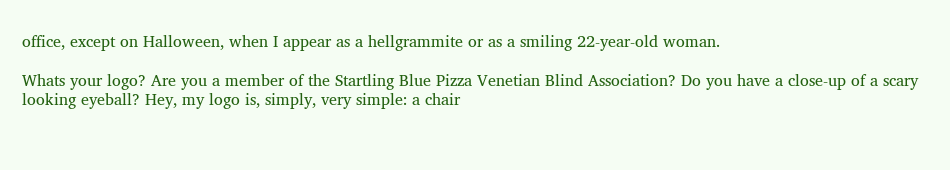office, except on Halloween, when I appear as a hellgrammite or as a smiling 22-year-old woman.

Whats your logo? Are you a member of the Startling Blue Pizza Venetian Blind Association? Do you have a close-up of a scary looking eyeball? Hey, my logo is, simply, very simple: a chair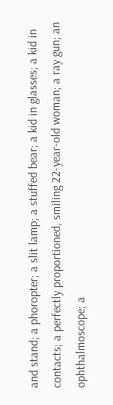and stand; a phoropter; a slit lamp; a stuffed bear; a kid in glasses; a kid in contacts; a perfectly proportioned, smiling 22-year-old woman; a ray gun; an ophthalmoscope; a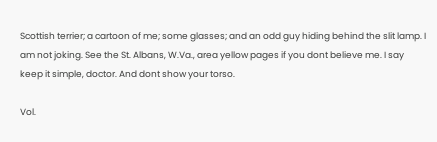Scottish terrier; a cartoon of me; some glasses; and an odd guy hiding behind the slit lamp. I am not joking. See the St. Albans, W.Va., area yellow pages if you dont believe me. I say keep it simple, doctor. And dont show your torso.

Vol.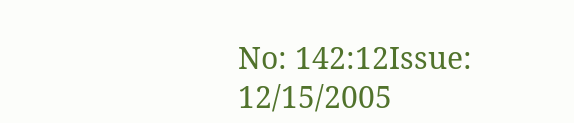No: 142:12Issue: 12/15/2005